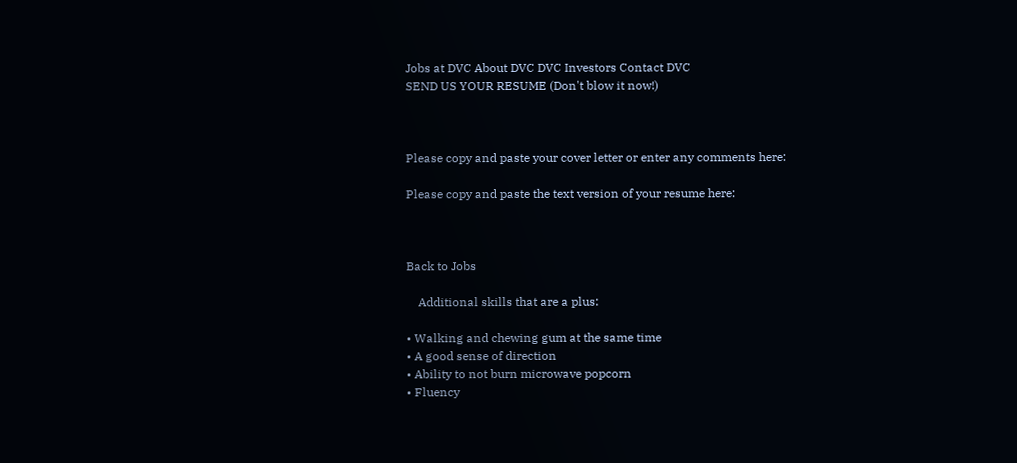Jobs at DVC About DVC DVC Investors Contact DVC
SEND US YOUR RESUME (Don't blow it now!)



Please copy and paste your cover letter or enter any comments here:

Please copy and paste the text version of your resume here:



Back to Jobs

    Additional skills that are a plus:

• Walking and chewing gum at the same time
• A good sense of direction
• Ability to not burn microwave popcorn
• Fluency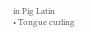in Pig Latin
• Tongue curling